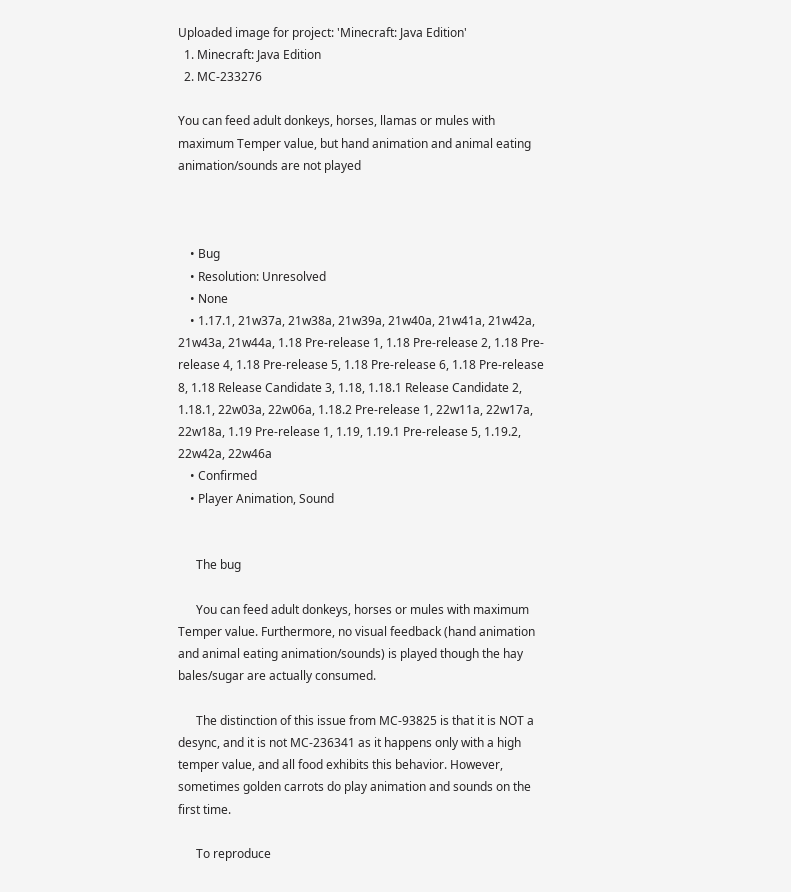Uploaded image for project: 'Minecraft: Java Edition'
  1. Minecraft: Java Edition
  2. MC-233276

You can feed adult donkeys, horses, llamas or mules with maximum Temper value, but hand animation and animal eating animation/sounds are not played



    • Bug
    • Resolution: Unresolved
    • None
    • 1.17.1, 21w37a, 21w38a, 21w39a, 21w40a, 21w41a, 21w42a, 21w43a, 21w44a, 1.18 Pre-release 1, 1.18 Pre-release 2, 1.18 Pre-release 4, 1.18 Pre-release 5, 1.18 Pre-release 6, 1.18 Pre-release 8, 1.18 Release Candidate 3, 1.18, 1.18.1 Release Candidate 2, 1.18.1, 22w03a, 22w06a, 1.18.2 Pre-release 1, 22w11a, 22w17a, 22w18a, 1.19 Pre-release 1, 1.19, 1.19.1 Pre-release 5, 1.19.2, 22w42a, 22w46a
    • Confirmed
    • Player Animation, Sound


      The bug

      You can feed adult donkeys, horses or mules with maximum Temper value. Furthermore, no visual feedback (hand animation and animal eating animation/sounds) is played though the hay bales/sugar are actually consumed.

      The distinction of this issue from MC-93825 is that it is NOT a desync, and it is not MC-236341 as it happens only with a high temper value, and all food exhibits this behavior. However, sometimes golden carrots do play animation and sounds on the first time.

      To reproduce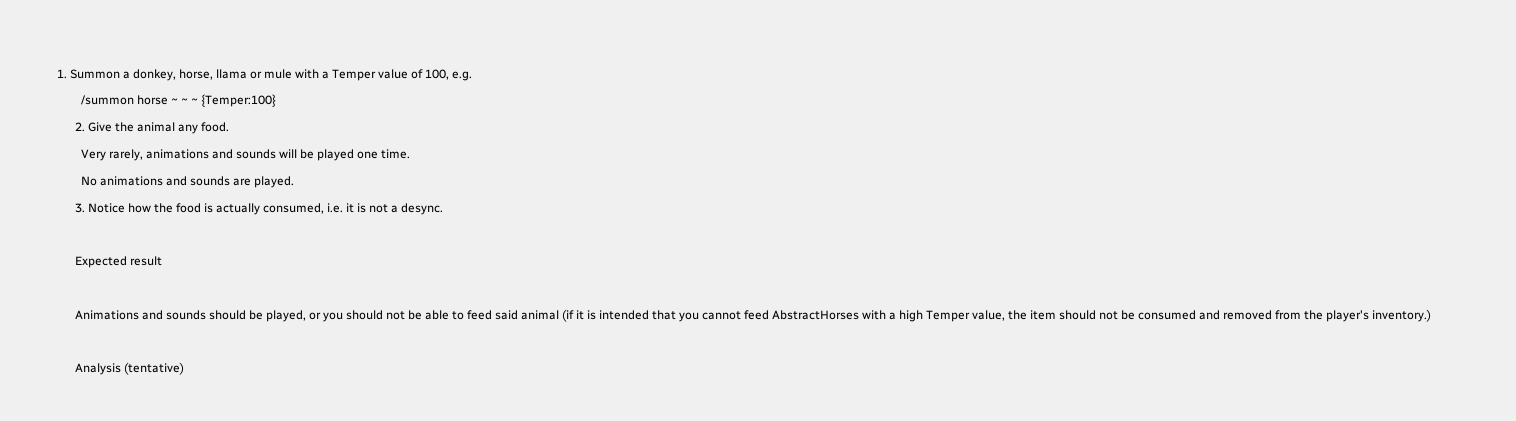1. Summon a donkey, horse, llama or mule with a Temper value of 100, e.g.
        /summon horse ~ ~ ~ {Temper:100}
      2. Give the animal any food.
        Very rarely, animations and sounds will be played one time.
        No animations and sounds are played.
      3. Notice how the food is actually consumed, i.e. it is not a desync.

      Expected result

      Animations and sounds should be played, or you should not be able to feed said animal (if it is intended that you cannot feed AbstractHorses with a high Temper value, the item should not be consumed and removed from the player's inventory.)

      Analysis (tentative)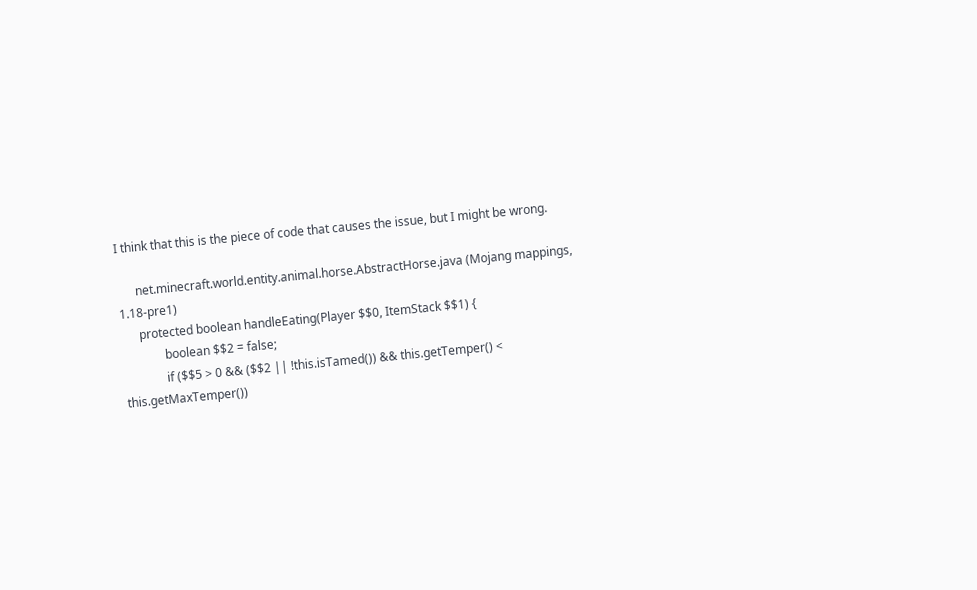I think that this is the piece of code that causes the issue, but I might be wrong.

      net.minecraft.world.entity.animal.horse.AbstractHorse.java (Mojang mappings, 1.18-pre1)
      protected boolean handleEating(Player $$0, ItemStack $$1) {
              boolean $$2 = false;
              if ($$5 > 0 && ($$2 || !this.isTamed()) && this.getTemper() < this.getMaxTemper())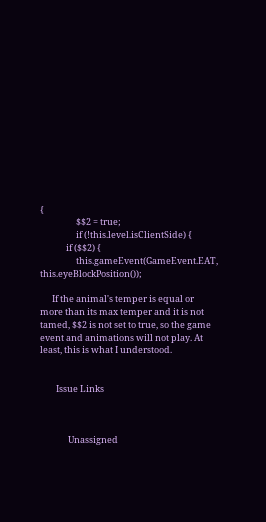{
                  $$2 = true;
                  if (!this.level.isClientSide) {
             if ($$2) {
                  this.gameEvent(GameEvent.EAT, this.eyeBlockPosition());

      If the animal's temper is equal or more than its max temper and it is not tamed, $$2 is not set to true, so the game event and animations will not play. At least, this is what I understood.


        Issue Links



              Unassigned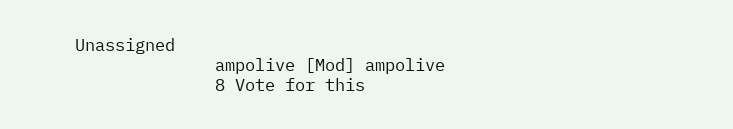Unassigned
              ampolive [Mod] ampolive
              8 Vote for this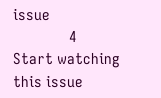issue
              4 Start watching this issue